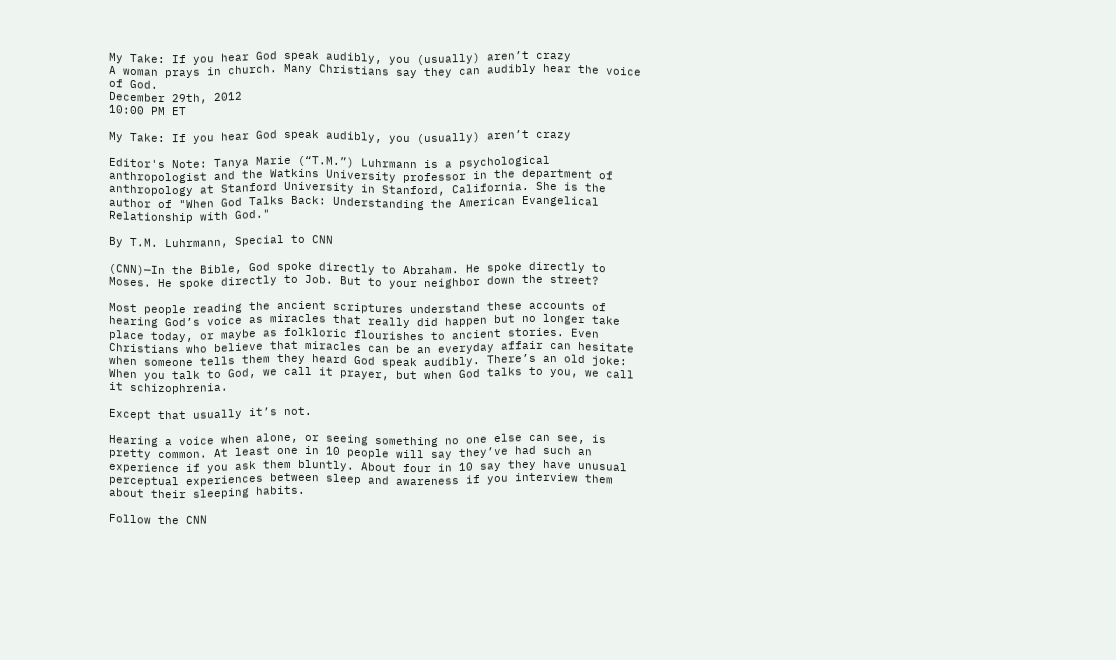My Take: If you hear God speak audibly, you (usually) aren’t crazy
A woman prays in church. Many Christians say they can audibly hear the voice of God.
December 29th, 2012
10:00 PM ET

My Take: If you hear God speak audibly, you (usually) aren’t crazy

Editor's Note: Tanya Marie (“T.M.”) Luhrmann is a psychological anthropologist and the Watkins University professor in the department of anthropology at Stanford University in Stanford, California. She is the author of "When God Talks Back: Understanding the American Evangelical Relationship with God."

By T.M. Luhrmann, Special to CNN

(CNN)—In the Bible, God spoke directly to Abraham. He spoke directly to Moses. He spoke directly to Job. But to your neighbor down the street?

Most people reading the ancient scriptures understand these accounts of hearing God’s voice as miracles that really did happen but no longer take place today, or maybe as folkloric flourishes to ancient stories. Even Christians who believe that miracles can be an everyday affair can hesitate when someone tells them they heard God speak audibly. There’s an old joke: When you talk to God, we call it prayer, but when God talks to you, we call it schizophrenia.

Except that usually it’s not.

Hearing a voice when alone, or seeing something no one else can see, is pretty common. At least one in 10 people will say they’ve had such an experience if you ask them bluntly. About four in 10 say they have unusual perceptual experiences between sleep and awareness if you interview them about their sleeping habits.

Follow the CNN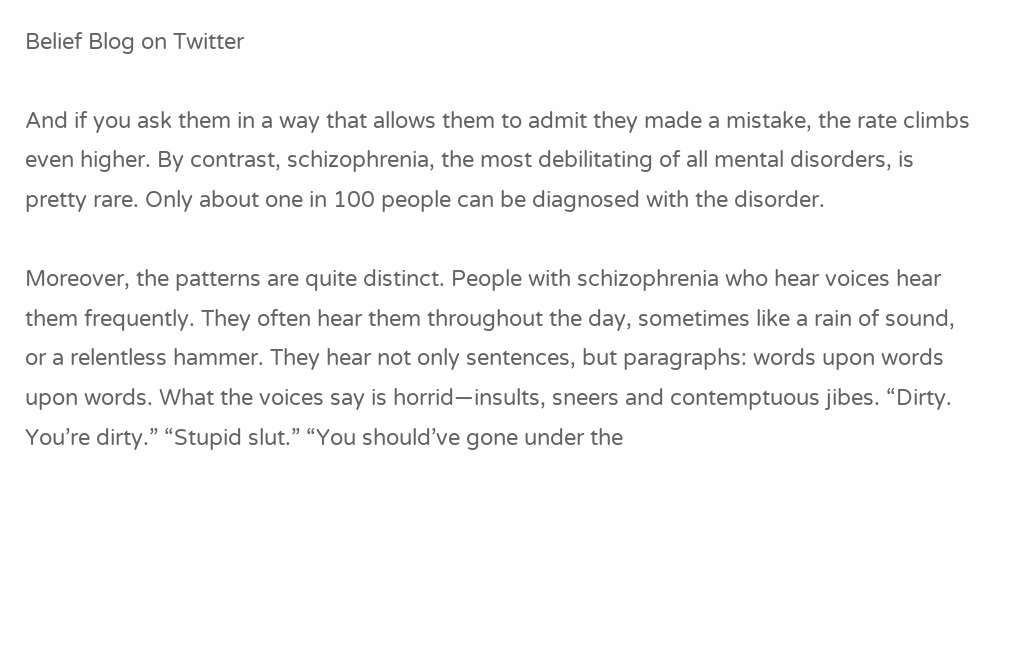Belief Blog on Twitter

And if you ask them in a way that allows them to admit they made a mistake, the rate climbs even higher. By contrast, schizophrenia, the most debilitating of all mental disorders, is pretty rare. Only about one in 100 people can be diagnosed with the disorder.

Moreover, the patterns are quite distinct. People with schizophrenia who hear voices hear them frequently. They often hear them throughout the day, sometimes like a rain of sound, or a relentless hammer. They hear not only sentences, but paragraphs: words upon words upon words. What the voices say is horrid—insults, sneers and contemptuous jibes. “Dirty. You’re dirty.” “Stupid slut.” “You should’ve gone under the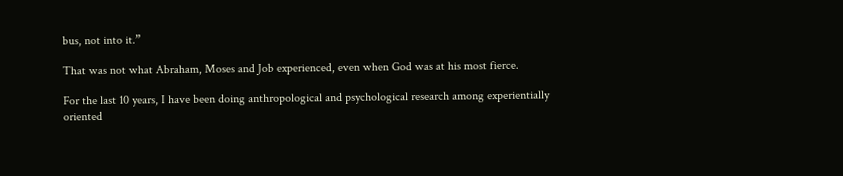bus, not into it.”

That was not what Abraham, Moses and Job experienced, even when God was at his most fierce.

For the last 10 years, I have been doing anthropological and psychological research among experientially oriented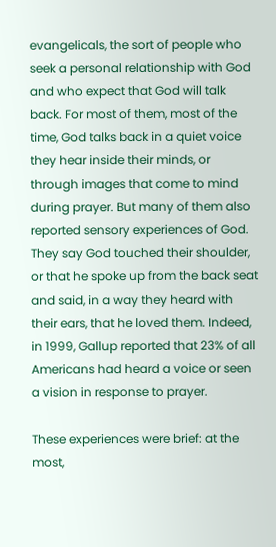evangelicals, the sort of people who seek a personal relationship with God and who expect that God will talk back. For most of them, most of the time, God talks back in a quiet voice they hear inside their minds, or through images that come to mind during prayer. But many of them also reported sensory experiences of God. They say God touched their shoulder, or that he spoke up from the back seat and said, in a way they heard with their ears, that he loved them. Indeed, in 1999, Gallup reported that 23% of all Americans had heard a voice or seen a vision in response to prayer.

These experiences were brief: at the most,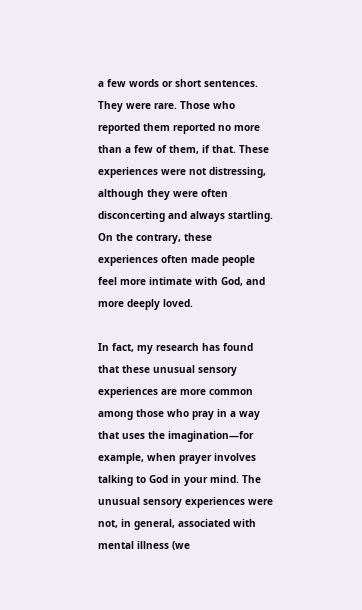a few words or short sentences. They were rare. Those who reported them reported no more than a few of them, if that. These experiences were not distressing, although they were often disconcerting and always startling. On the contrary, these experiences often made people feel more intimate with God, and more deeply loved.

In fact, my research has found that these unusual sensory experiences are more common among those who pray in a way that uses the imagination—for example, when prayer involves talking to God in your mind. The unusual sensory experiences were not, in general, associated with mental illness (we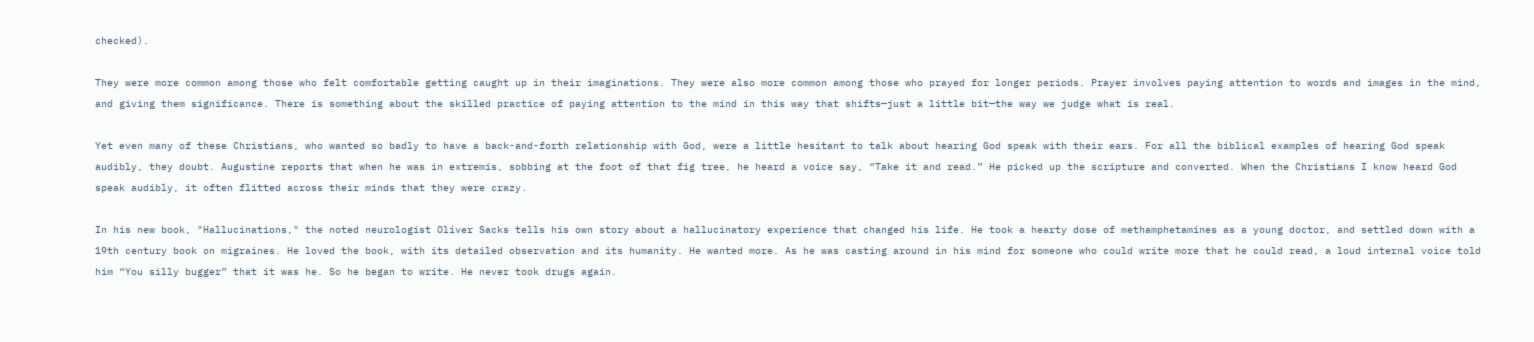checked).

They were more common among those who felt comfortable getting caught up in their imaginations. They were also more common among those who prayed for longer periods. Prayer involves paying attention to words and images in the mind, and giving them significance. There is something about the skilled practice of paying attention to the mind in this way that shifts—just a little bit—the way we judge what is real.

Yet even many of these Christians, who wanted so badly to have a back-and-forth relationship with God, were a little hesitant to talk about hearing God speak with their ears. For all the biblical examples of hearing God speak audibly, they doubt. Augustine reports that when he was in extremis, sobbing at the foot of that fig tree, he heard a voice say, “Take it and read.” He picked up the scripture and converted. When the Christians I know heard God speak audibly, it often flitted across their minds that they were crazy.

In his new book, "Hallucinations," the noted neurologist Oliver Sacks tells his own story about a hallucinatory experience that changed his life. He took a hearty dose of methamphetamines as a young doctor, and settled down with a 19th century book on migraines. He loved the book, with its detailed observation and its humanity. He wanted more. As he was casting around in his mind for someone who could write more that he could read, a loud internal voice told him “You silly bugger” that it was he. So he began to write. He never took drugs again.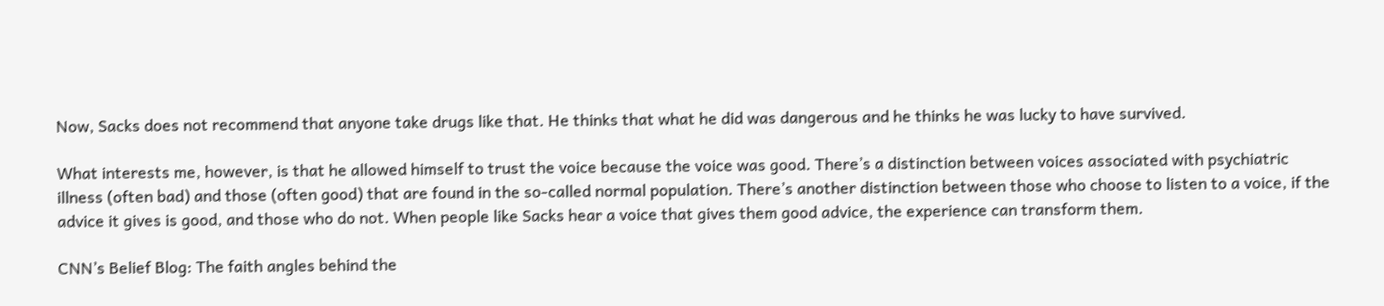Now, Sacks does not recommend that anyone take drugs like that. He thinks that what he did was dangerous and he thinks he was lucky to have survived.

What interests me, however, is that he allowed himself to trust the voice because the voice was good. There’s a distinction between voices associated with psychiatric illness (often bad) and those (often good) that are found in the so-called normal population. There’s another distinction between those who choose to listen to a voice, if the advice it gives is good, and those who do not. When people like Sacks hear a voice that gives them good advice, the experience can transform them.

CNN’s Belief Blog: The faith angles behind the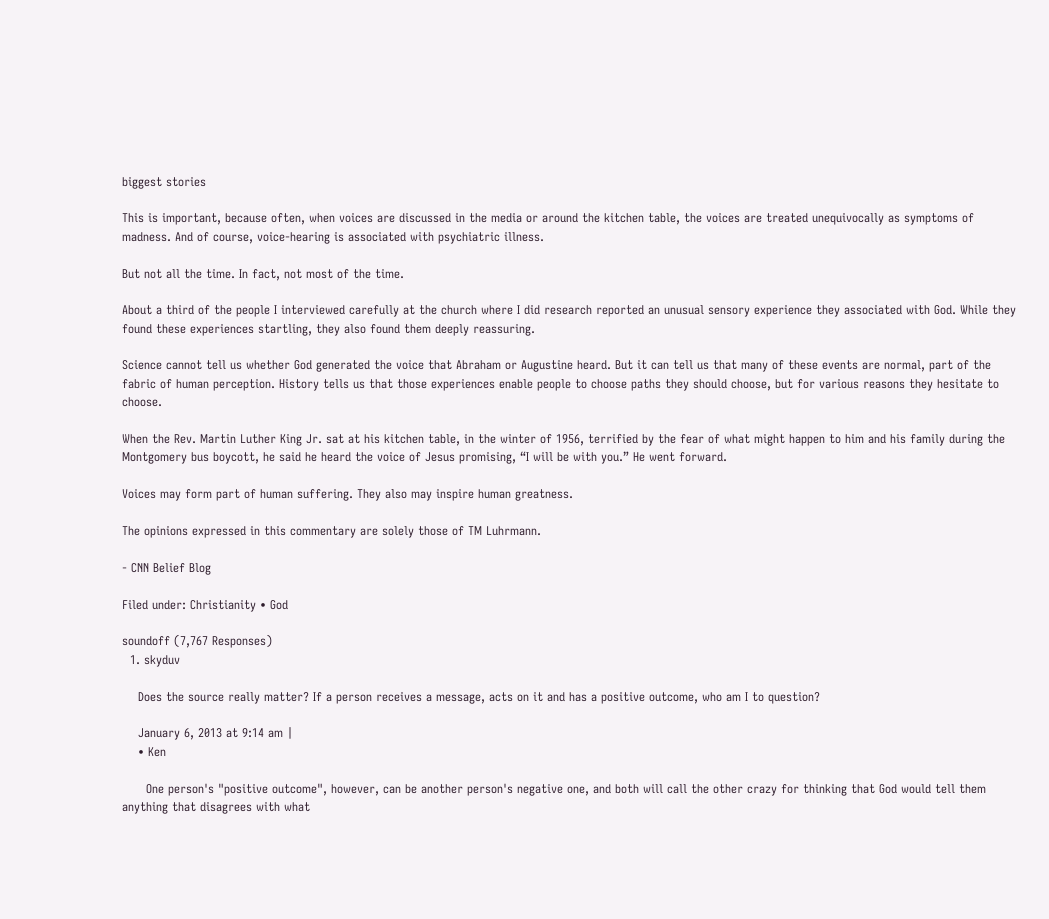biggest stories

This is important, because often, when voices are discussed in the media or around the kitchen table, the voices are treated unequivocally as symptoms of madness. And of course, voice-hearing is associated with psychiatric illness.

But not all the time. In fact, not most of the time.

About a third of the people I interviewed carefully at the church where I did research reported an unusual sensory experience they associated with God. While they found these experiences startling, they also found them deeply reassuring.

Science cannot tell us whether God generated the voice that Abraham or Augustine heard. But it can tell us that many of these events are normal, part of the fabric of human perception. History tells us that those experiences enable people to choose paths they should choose, but for various reasons they hesitate to choose.

When the Rev. Martin Luther King Jr. sat at his kitchen table, in the winter of 1956, terrified by the fear of what might happen to him and his family during the Montgomery bus boycott, he said he heard the voice of Jesus promising, “I will be with you.” He went forward.

Voices may form part of human suffering. They also may inspire human greatness.

The opinions expressed in this commentary are solely those of TM Luhrmann.

- CNN Belief Blog

Filed under: Christianity • God

soundoff (7,767 Responses)
  1. skyduv

    Does the source really matter? If a person receives a message, acts on it and has a positive outcome, who am I to question?

    January 6, 2013 at 9:14 am |
    • Ken

      One person's "positive outcome", however, can be another person's negative one, and both will call the other crazy for thinking that God would tell them anything that disagrees with what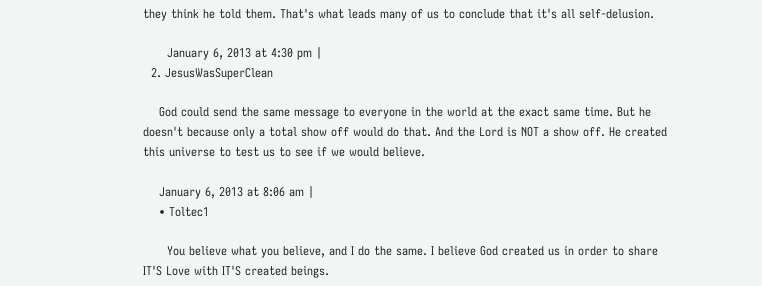they think he told them. That's what leads many of us to conclude that it's all self-delusion.

      January 6, 2013 at 4:30 pm |
  2. JesusWasSuperClean

    God could send the same message to everyone in the world at the exact same time. But he doesn't because only a total show off would do that. And the Lord is NOT a show off. He created this universe to test us to see if we would believe.

    January 6, 2013 at 8:06 am |
    • Toltec1

      You believe what you believe, and I do the same. I believe God created us in order to share IT'S Love with IT'S created beings.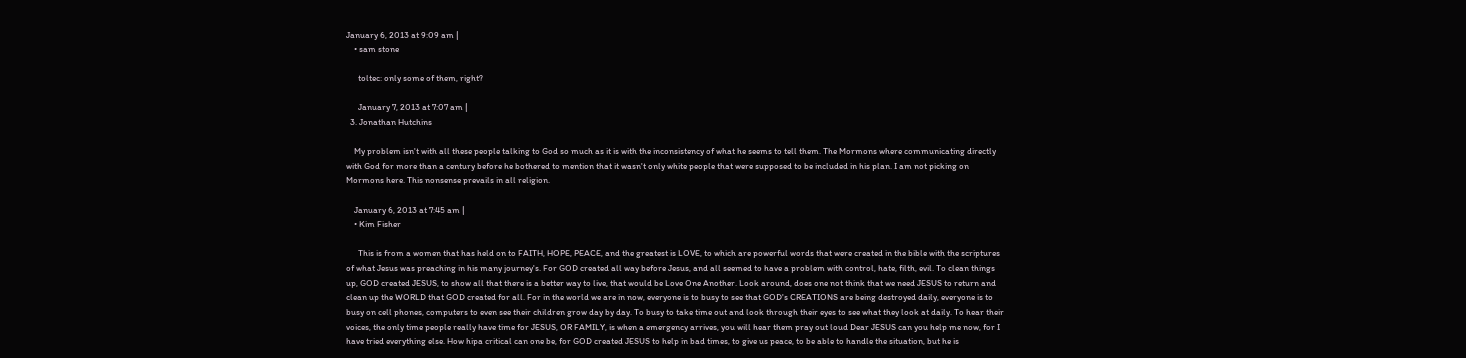January 6, 2013 at 9:09 am |
    • sam stone

      toltec: only some of them, right?

      January 7, 2013 at 7:07 am |
  3. Jonathan Hutchins

    My problem isn't with all these people talking to God so much as it is with the inconsistency of what he seems to tell them. The Mormons where communicating directly with God for more than a century before he bothered to mention that it wasn't only white people that were supposed to be included in his plan. I am not picking on Mormons here. This nonsense prevails in all religion.

    January 6, 2013 at 7:45 am |
    • Kim Fisher

      This is from a women that has held on to FAITH, HOPE, PEACE, and the greatest is LOVE, to which are powerful words that were created in the bible with the scriptures of what Jesus was preaching in his many journey's. For GOD created all way before Jesus, and all seemed to have a problem with control, hate, filth, evil. To clean things up, GOD created JESUS, to show all that there is a better way to live, that would be Love One Another. Look around, does one not think that we need JESUS to return and clean up the WORLD that GOD created for all. For in the world we are in now, everyone is to busy to see that GOD's CREATIONS are being destroyed daily, everyone is to busy on cell phones, computers to even see their children grow day by day. To busy to take time out and look through their eyes to see what they look at daily. To hear their voices, the only time people really have time for JESUS, OR FAMILY, is when a emergency arrives, you will hear them pray out loud Dear JESUS can you help me now, for I have tried everything else. How hipa critical can one be, for GOD created JESUS to help in bad times, to give us peace, to be able to handle the situation, but he is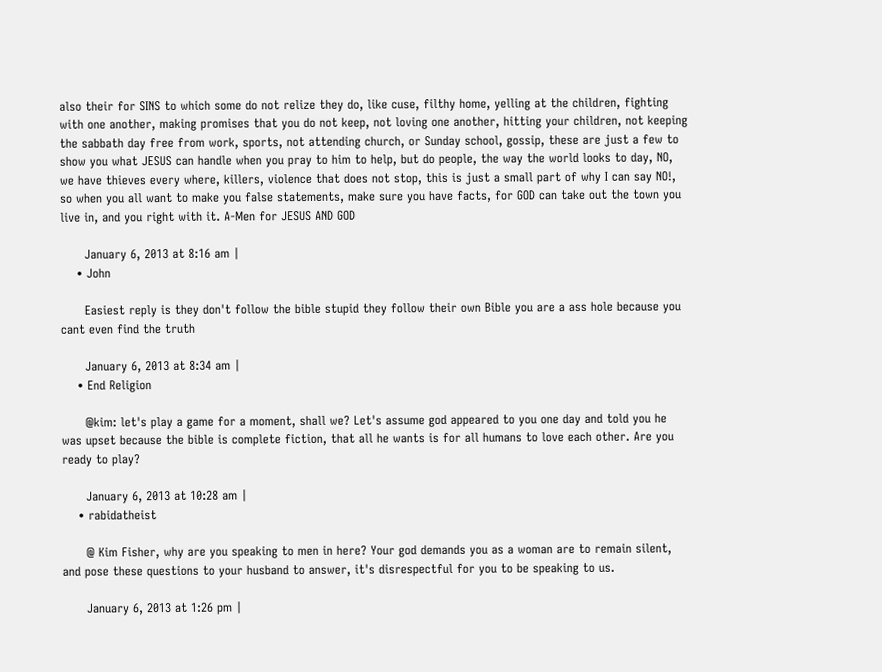also their for SINS to which some do not relize they do, like cuse, filthy home, yelling at the children, fighting with one another, making promises that you do not keep, not loving one another, hitting your children, not keeping the sabbath day free from work, sports, not attending church, or Sunday school, gossip, these are just a few to show you what JESUS can handle when you pray to him to help, but do people, the way the world looks to day, NO, we have thieves every where, killers, violence that does not stop, this is just a small part of why I can say NO!, so when you all want to make you false statements, make sure you have facts, for GOD can take out the town you live in, and you right with it. A-Men for JESUS AND GOD

      January 6, 2013 at 8:16 am |
    • John

      Easiest reply is they don't follow the bible stupid they follow their own Bible you are a ass hole because you cant even find the truth

      January 6, 2013 at 8:34 am |
    • End Religion

      @kim: let's play a game for a moment, shall we? Let's assume god appeared to you one day and told you he was upset because the bible is complete fiction, that all he wants is for all humans to love each other. Are you ready to play?

      January 6, 2013 at 10:28 am |
    • rabidatheist

      @ Kim Fisher, why are you speaking to men in here? Your god demands you as a woman are to remain silent, and pose these questions to your husband to answer, it's disrespectful for you to be speaking to us.

      January 6, 2013 at 1:26 pm |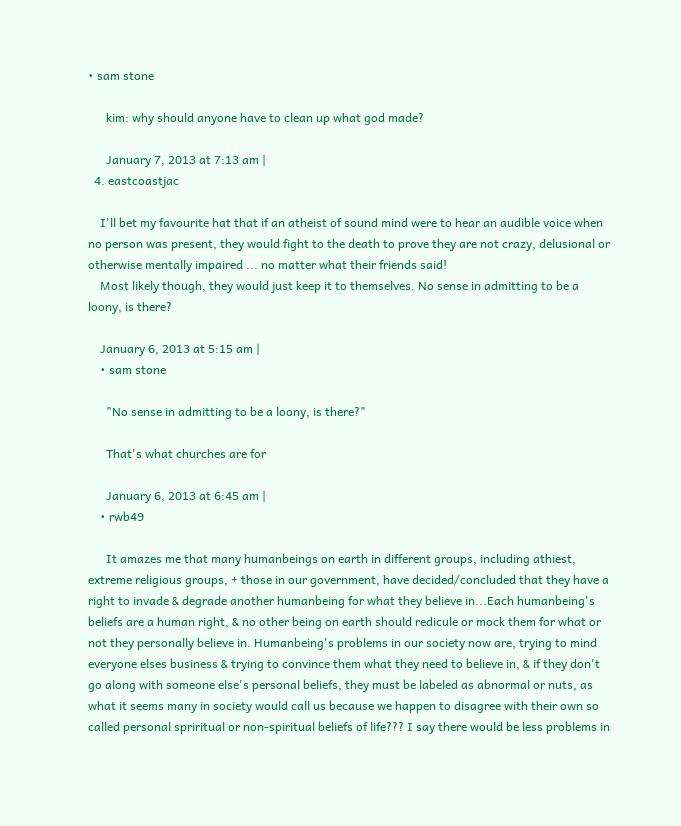• sam stone

      kim: why should anyone have to clean up what god made?

      January 7, 2013 at 7:13 am |
  4. eastcoastjac

    I'll bet my favourite hat that if an atheist of sound mind were to hear an audible voice when no person was present, they would fight to the death to prove they are not crazy, delusional or otherwise mentally impaired ... no matter what their friends said!
    Most likely though, they would just keep it to themselves. No sense in admitting to be a loony, is there?

    January 6, 2013 at 5:15 am |
    • sam stone

      "No sense in admitting to be a loony, is there?"

      That's what churches are for

      January 6, 2013 at 6:45 am |
    • rwb49

      It amazes me that many humanbeings on earth in different groups, including athiest, extreme religious groups, + those in our government, have decided/concluded that they have a right to invade & degrade another humanbeing for what they believe in...Each humanbeing's beliefs are a human right, & no other being on earth should redicule or mock them for what or not they personally believe in. Humanbeing's problems in our society now are, trying to mind everyone elses business & trying to convince them what they need to believe in, & if they don't go along with someone else's personal beliefs, they must be labeled as abnormal or nuts, as what it seems many in society would call us because we happen to disagree with their own so called personal spriritual or non-spiritual beliefs of life??? I say there would be less problems in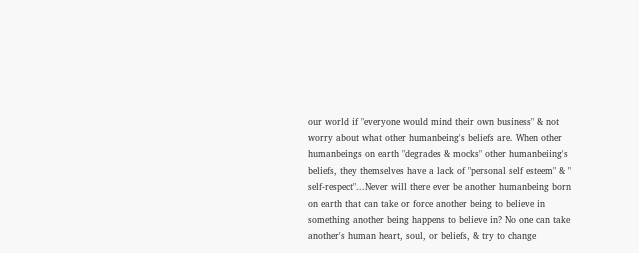our world if "everyone would mind their own business" & not worry about what other humanbeing's beliefs are. When other humanbeings on earth "degrades & mocks" other humanbeiing's beliefs, they themselves have a lack of "personal self esteem" & " self-respect"...Never will there ever be another humanbeing born on earth that can take or force another being to believe in something another being happens to believe in? No one can take another's human heart, soul, or beliefs, & try to change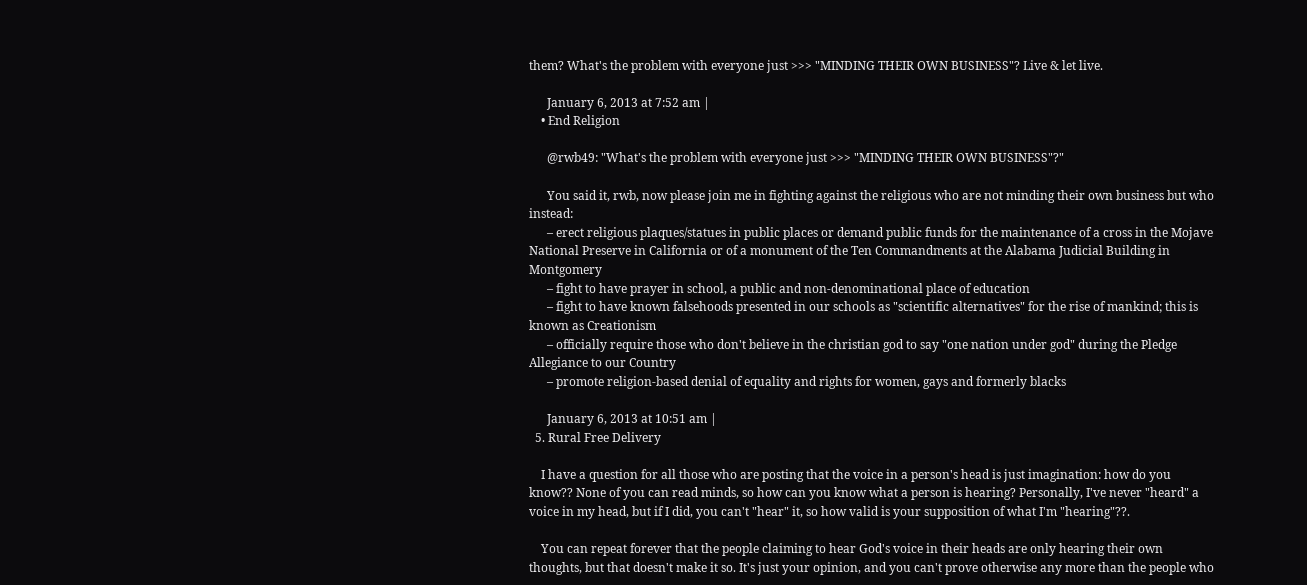them? What's the problem with everyone just >>> "MINDING THEIR OWN BUSINESS"? Live & let live.

      January 6, 2013 at 7:52 am |
    • End Religion

      @rwb49: "What's the problem with everyone just >>> "MINDING THEIR OWN BUSINESS"?"

      You said it, rwb, now please join me in fighting against the religious who are not minding their own business but who instead:
      – erect religious plaques/statues in public places or demand public funds for the maintenance of a cross in the Mojave National Preserve in California or of a monument of the Ten Commandments at the Alabama Judicial Building in Montgomery
      – fight to have prayer in school, a public and non-denominational place of education
      – fight to have known falsehoods presented in our schools as "scientific alternatives" for the rise of mankind; this is known as Creationism
      – officially require those who don't believe in the christian god to say "one nation under god" during the Pledge Allegiance to our Country
      – promote religion-based denial of equality and rights for women, gays and formerly blacks

      January 6, 2013 at 10:51 am |
  5. Rural Free Delivery

    I have a question for all those who are posting that the voice in a person's head is just imagination: how do you know?? None of you can read minds, so how can you know what a person is hearing? Personally, I've never "heard" a voice in my head, but if I did, you can't "hear" it, so how valid is your supposition of what I'm "hearing"??.

    You can repeat forever that the people claiming to hear God's voice in their heads are only hearing their own thoughts, but that doesn't make it so. It's just your opinion, and you can't prove otherwise any more than the people who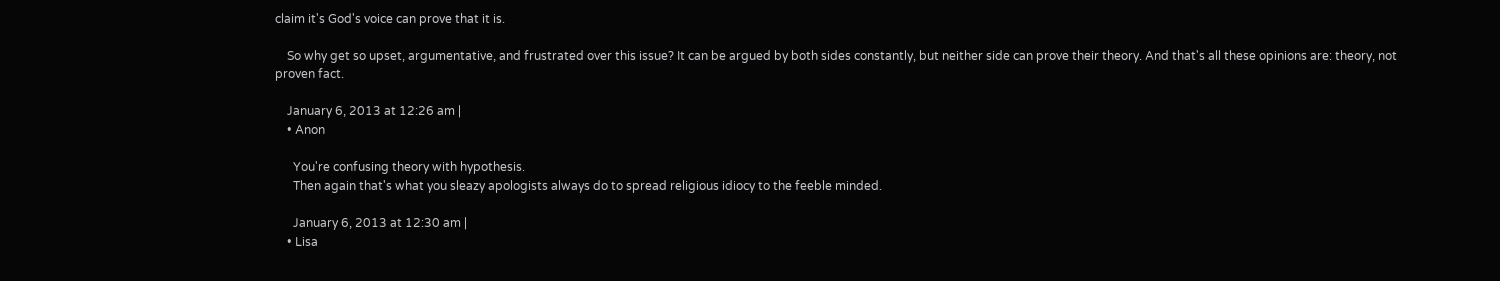claim it's God's voice can prove that it is.

    So why get so upset, argumentative, and frustrated over this issue? It can be argued by both sides constantly, but neither side can prove their theory. And that's all these opinions are: theory, not proven fact.

    January 6, 2013 at 12:26 am |
    • Anon

      You're confusing theory with hypothesis.
      Then again that's what you sleazy apologists always do to spread religious idiocy to the feeble minded.

      January 6, 2013 at 12:30 am |
    • Lisa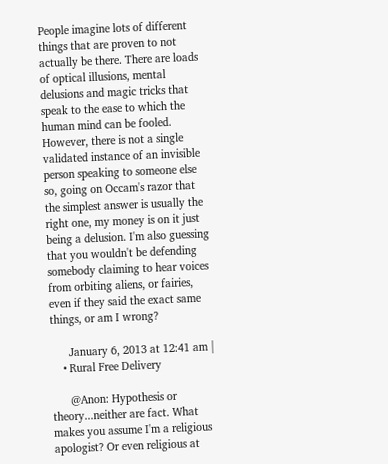People imagine lots of different things that are proven to not actually be there. There are loads of optical illusions, mental delusions and magic tricks that speak to the ease to which the human mind can be fooled. However, there is not a single validated instance of an invisible person speaking to someone else so, going on Occam's razor that the simplest answer is usually the right one, my money is on it just being a delusion. I'm also guessing that you wouldn't be defending somebody claiming to hear voices from orbiting aliens, or fairies, even if they said the exact same things, or am I wrong?

      January 6, 2013 at 12:41 am |
    • Rural Free Delivery

      @Anon: Hypothesis or theory...neither are fact. What makes you assume I'm a religious apologist? Or even religious at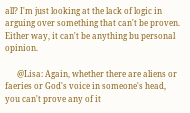all? I'm just looking at the lack of logic in arguing over something that can't be proven. Either way, it can't be anything bu personal opinion.

      @Lisa: Again, whether there are aliens or faeries or God's voice in someone's head, you can't prove any of it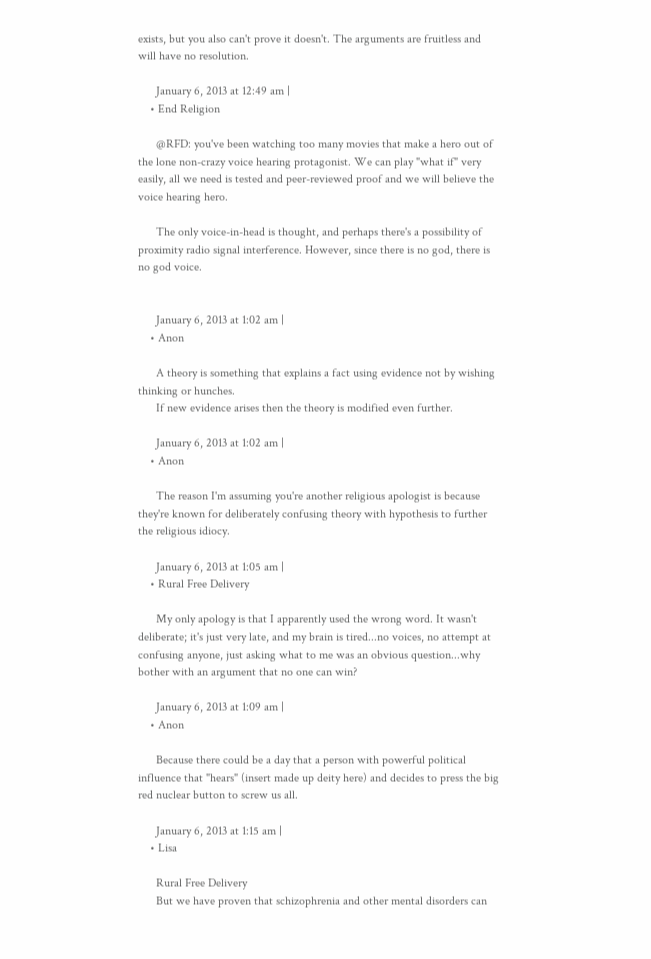exists, but you also can't prove it doesn't. The arguments are fruitless and will have no resolution.

      January 6, 2013 at 12:49 am |
    • End Religion

      @RFD: you've been watching too many movies that make a hero out of the lone non-crazy voice hearing protagonist. We can play "what if" very easily, all we need is tested and peer-reviewed proof and we will believe the voice hearing hero.

      The only voice-in-head is thought, and perhaps there's a possibility of proximity radio signal interference. However, since there is no god, there is no god voice.


      January 6, 2013 at 1:02 am |
    • Anon

      A theory is something that explains a fact using evidence not by wishing thinking or hunches.
      If new evidence arises then the theory is modified even further.

      January 6, 2013 at 1:02 am |
    • Anon

      The reason I'm assuming you're another religious apologist is because they're known for deliberately confusing theory with hypothesis to further the religious idiocy.

      January 6, 2013 at 1:05 am |
    • Rural Free Delivery

      My only apology is that I apparently used the wrong word. It wasn't deliberate; it's just very late, and my brain is tired...no voices, no attempt at confusing anyone, just asking what to me was an obvious question...why bother with an argument that no one can win?

      January 6, 2013 at 1:09 am |
    • Anon

      Because there could be a day that a person with powerful political influence that "hears" (insert made up deity here) and decides to press the big red nuclear button to screw us all.

      January 6, 2013 at 1:15 am |
    • Lisa

      Rural Free Delivery
      But we have proven that schizophrenia and other mental disorders can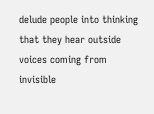delude people into thinking that they hear outside voices coming from invisible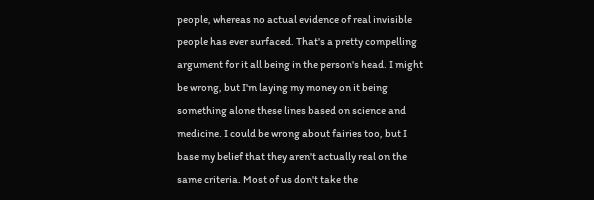people, whereas no actual evidence of real invisible people has ever surfaced. That's a pretty compelling argument for it all being in the person's head. I might be wrong, but I'm laying my money on it being something alone these lines based on science and medicine. I could be wrong about fairies too, but I base my belief that they aren't actually real on the same criteria. Most of us don't take the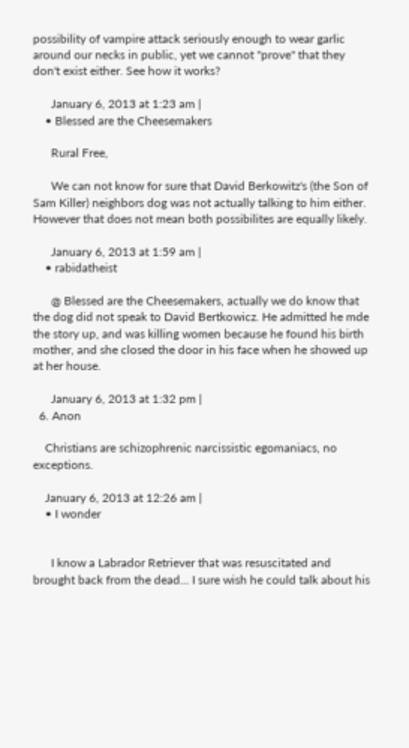possibility of vampire attack seriously enough to wear garlic around our necks in public, yet we cannot "prove" that they don't exist either. See how it works?

      January 6, 2013 at 1:23 am |
    • Blessed are the Cheesemakers

      Rural Free,

      We can not know for sure that David Berkowitz's (the Son of Sam Killer) neighbors dog was not actually talking to him either. However that does not mean both possibilites are equally likely.

      January 6, 2013 at 1:59 am |
    • rabidatheist

      @ Blessed are the Cheesemakers, actually we do know that the dog did not speak to David Bertkowicz. He admitted he mde the story up, and was killing women because he found his birth mother, and she closed the door in his face when he showed up at her house.

      January 6, 2013 at 1:32 pm |
  6. Anon

    Christians are schizophrenic narcissistic egomaniacs, no exceptions.

    January 6, 2013 at 12:26 am |
    • I wonder


      I know a Labrador Retriever that was resuscitated and brought back from the dead... I sure wish he could talk about his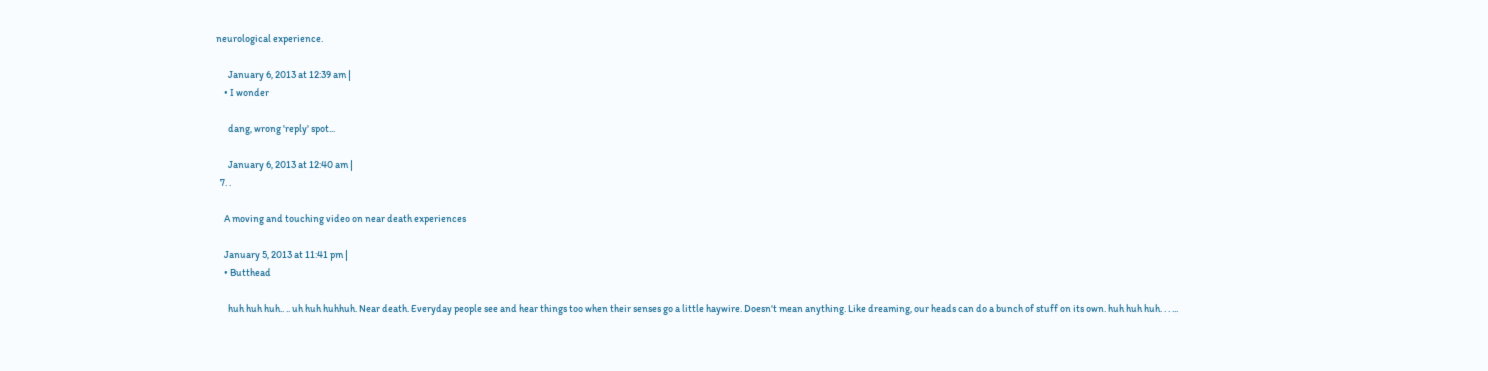neurological experience.

      January 6, 2013 at 12:39 am |
    • I wonder

      dang, wrong 'reply' spot...

      January 6, 2013 at 12:40 am |
  7. .

    A moving and touching video on near death experiences

    January 5, 2013 at 11:41 pm |
    • Butthead

      huh huh huh.. .. uh huh huhhuh. Near death. Everyday people see and hear things too when their senses go a little haywire. Doesn't mean anything. Like dreaming, our heads can do a bunch of stuff on its own. huh huh huh. . . ...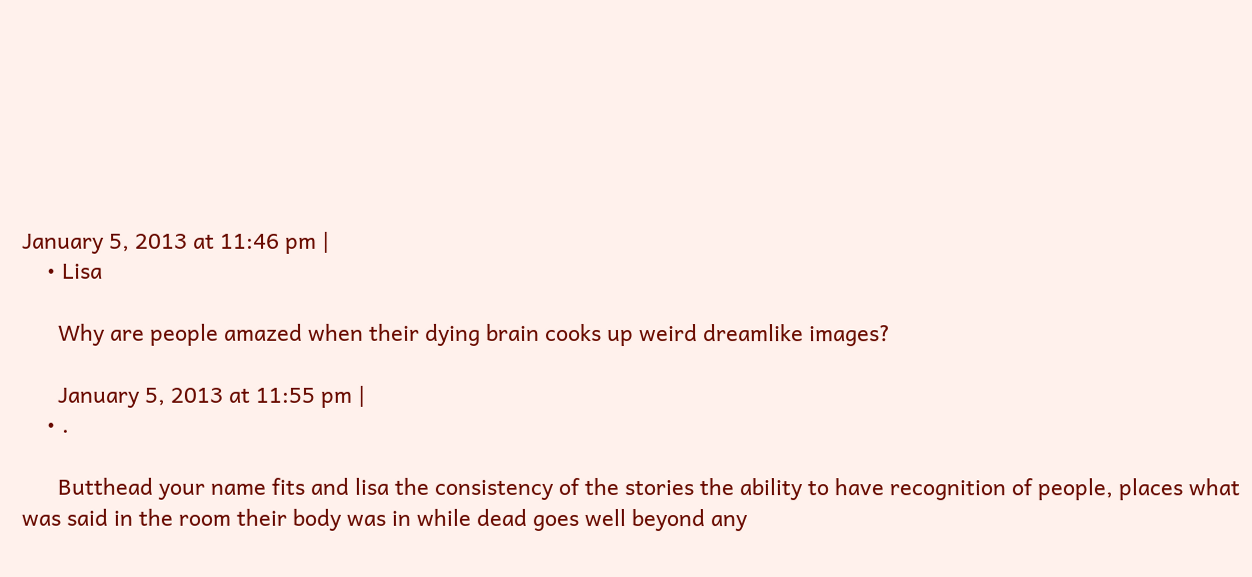January 5, 2013 at 11:46 pm |
    • Lisa

      Why are people amazed when their dying brain cooks up weird dreamlike images?

      January 5, 2013 at 11:55 pm |
    • .

      Butthead your name fits and lisa the consistency of the stories the ability to have recognition of people, places what was said in the room their body was in while dead goes well beyond any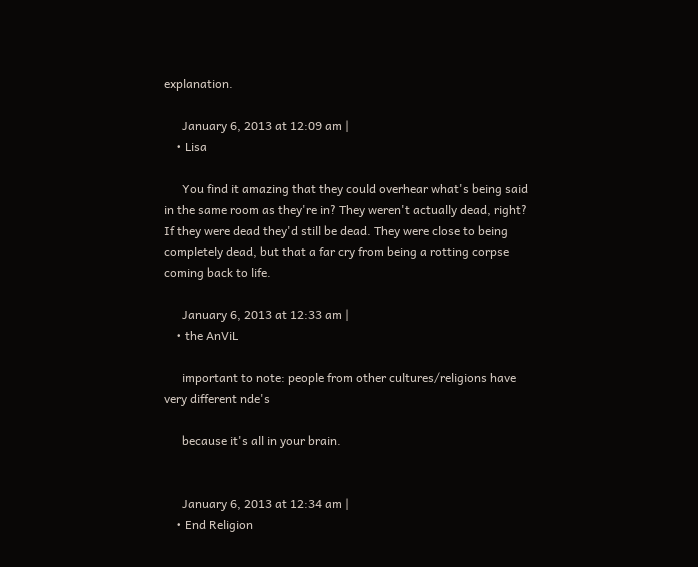explanation.

      January 6, 2013 at 12:09 am |
    • Lisa

      You find it amazing that they could overhear what's being said in the same room as they're in? They weren't actually dead, right? If they were dead they'd still be dead. They were close to being completely dead, but that a far cry from being a rotting corpse coming back to life.

      January 6, 2013 at 12:33 am |
    • the AnViL

      important to note: people from other cultures/religions have very different nde's

      because it's all in your brain.


      January 6, 2013 at 12:34 am |
    • End Religion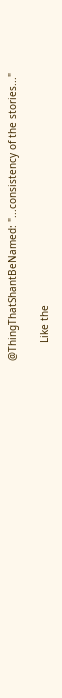@ThingThatShantBeNamed: "...consistency of the stories..."

      Like the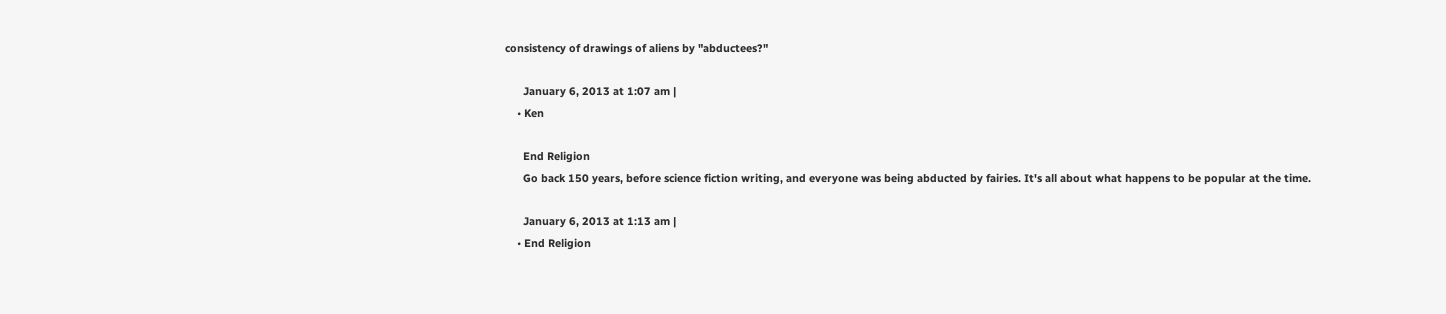consistency of drawings of aliens by "abductees?"

      January 6, 2013 at 1:07 am |
    • Ken

      End Religion
      Go back 150 years, before science fiction writing, and everyone was being abducted by fairies. It's all about what happens to be popular at the time.

      January 6, 2013 at 1:13 am |
    • End Religion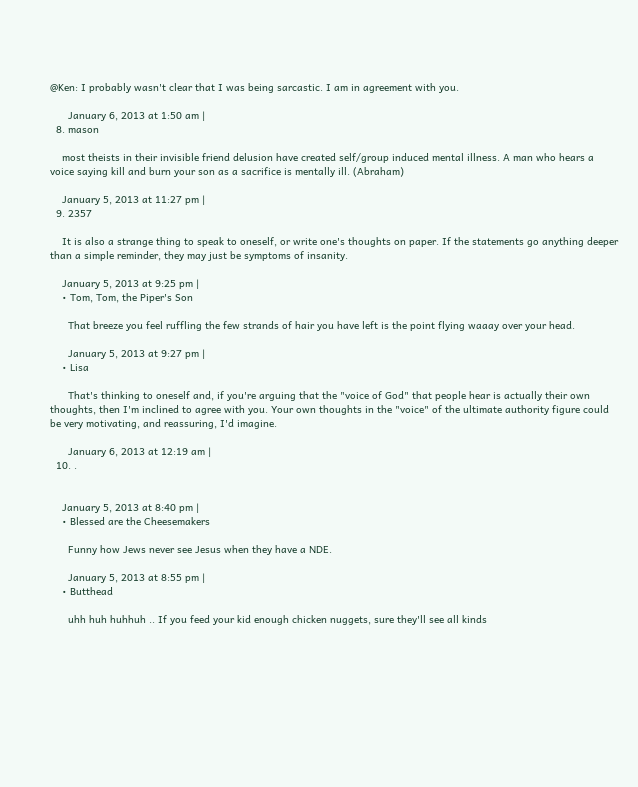@Ken: I probably wasn't clear that I was being sarcastic. I am in agreement with you.

      January 6, 2013 at 1:50 am |
  8. mason

    most theists in their invisible friend delusion have created self/group induced mental illness. A man who hears a voice saying kill and burn your son as a sacrifice is mentally ill. (Abraham)

    January 5, 2013 at 11:27 pm |
  9. 2357

    It is also a strange thing to speak to oneself, or write one's thoughts on paper. If the statements go anything deeper than a simple reminder, they may just be symptoms of insanity.

    January 5, 2013 at 9:25 pm |
    • Tom, Tom, the Piper's Son

      That breeze you feel ruffling the few strands of hair you have left is the point flying waaay over your head.

      January 5, 2013 at 9:27 pm |
    • Lisa

      That's thinking to oneself and, if you're arguing that the "voice of God" that people hear is actually their own thoughts, then I'm inclined to agree with you. Your own thoughts in the "voice" of the ultimate authority figure could be very motivating, and reassuring, I'd imagine.

      January 6, 2013 at 12:19 am |
  10. .


    January 5, 2013 at 8:40 pm |
    • Blessed are the Cheesemakers

      Funny how Jews never see Jesus when they have a NDE.

      January 5, 2013 at 8:55 pm |
    • Butthead

      uhh huh huhhuh .. If you feed your kid enough chicken nuggets, sure they'll see all kinds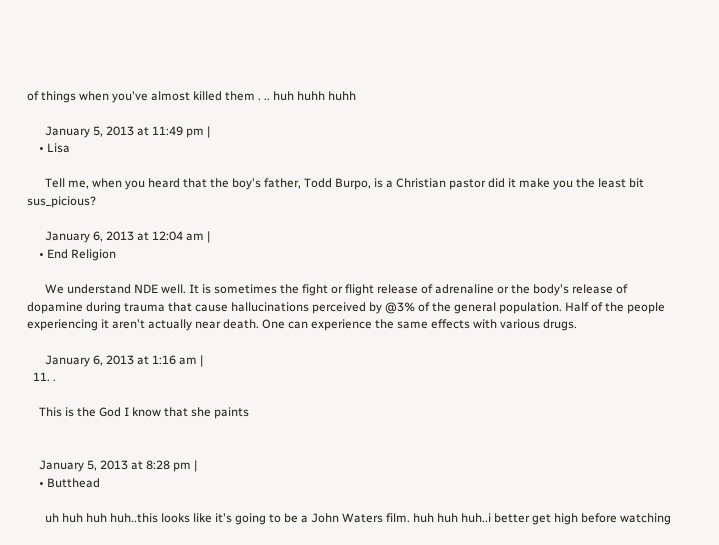of things when you've almost killed them . .. huh huhh huhh

      January 5, 2013 at 11:49 pm |
    • Lisa

      Tell me, when you heard that the boy's father, Todd Burpo, is a Christian pastor did it make you the least bit sus_picious?

      January 6, 2013 at 12:04 am |
    • End Religion

      We understand NDE well. It is sometimes the fight or flight release of adrenaline or the body's release of dopamine during trauma that cause hallucinations perceived by @3% of the general population. Half of the people experiencing it aren't actually near death. One can experience the same effects with various drugs.

      January 6, 2013 at 1:16 am |
  11. .

    This is the God I know that she paints


    January 5, 2013 at 8:28 pm |
    • Butthead

      uh huh huh huh..this looks like it's going to be a John Waters film. huh huh huh..i better get high before watching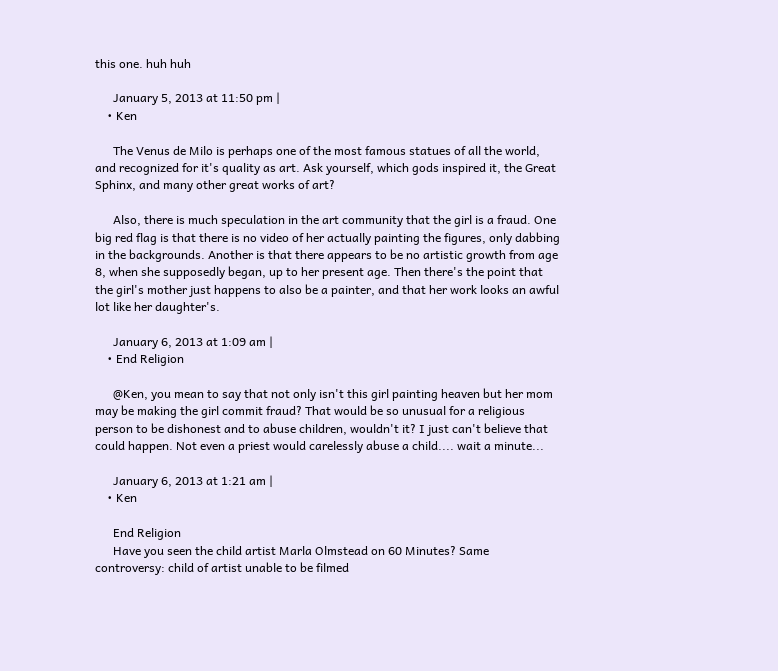this one. huh huh

      January 5, 2013 at 11:50 pm |
    • Ken

      The Venus de Milo is perhaps one of the most famous statues of all the world, and recognized for it's quality as art. Ask yourself, which gods inspired it, the Great Sphinx, and many other great works of art?

      Also, there is much speculation in the art community that the girl is a fraud. One big red flag is that there is no video of her actually painting the figures, only dabbing in the backgrounds. Another is that there appears to be no artistic growth from age 8, when she supposedly began, up to her present age. Then there's the point that the girl's mother just happens to also be a painter, and that her work looks an awful lot like her daughter's.

      January 6, 2013 at 1:09 am |
    • End Religion

      @Ken, you mean to say that not only isn't this girl painting heaven but her mom may be making the girl commit fraud? That would be so unusual for a religious person to be dishonest and to abuse children, wouldn't it? I just can't believe that could happen. Not even a priest would carelessly abuse a child.... wait a minute...

      January 6, 2013 at 1:21 am |
    • Ken

      End Religion
      Have you seen the child artist Marla Olmstead on 60 Minutes? Same controversy: child of artist unable to be filmed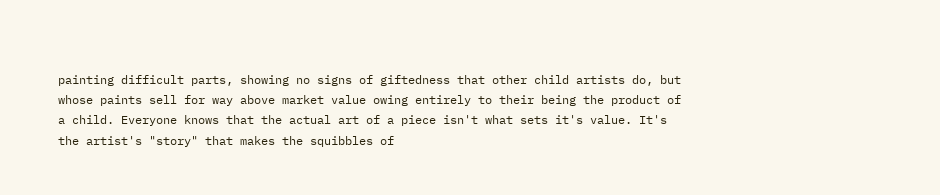painting difficult parts, showing no signs of giftedness that other child artists do, but whose paints sell for way above market value owing entirely to their being the product of a child. Everyone knows that the actual art of a piece isn't what sets it's value. It's the artist's "story" that makes the squibbles of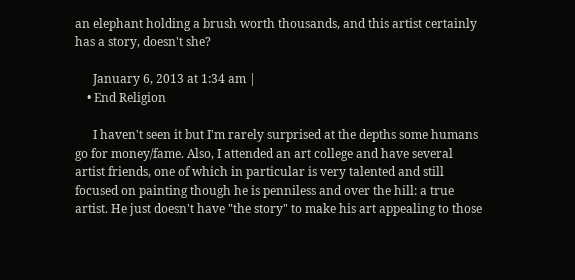an elephant holding a brush worth thousands, and this artist certainly has a story, doesn't she?

      January 6, 2013 at 1:34 am |
    • End Religion

      I haven't seen it but I'm rarely surprised at the depths some humans go for money/fame. Also, I attended an art college and have several artist friends, one of which in particular is very talented and still focused on painting though he is penniless and over the hill: a true artist. He just doesn't have "the story" to make his art appealing to those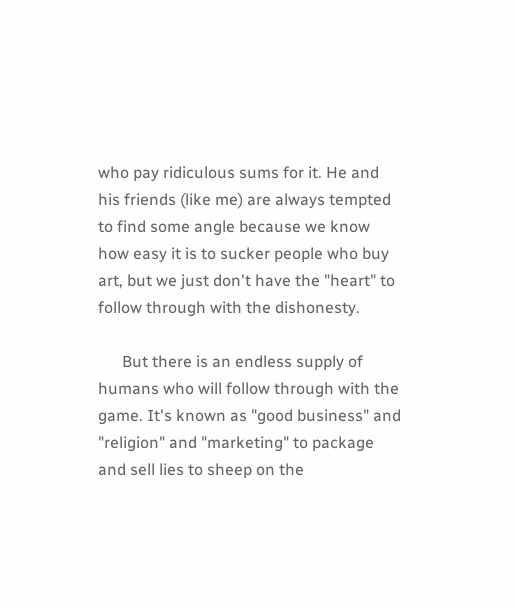who pay ridiculous sums for it. He and his friends (like me) are always tempted to find some angle because we know how easy it is to sucker people who buy art, but we just don't have the "heart" to follow through with the dishonesty.

      But there is an endless supply of humans who will follow through with the game. It's known as "good business" and "religion" and "marketing" to package and sell lies to sheep on the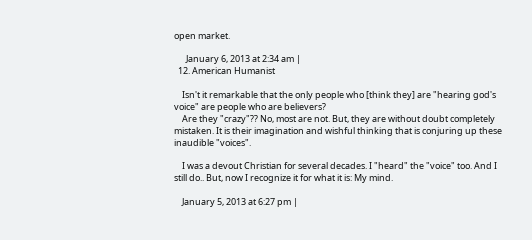open market.

      January 6, 2013 at 2:34 am |
  12. American Humanist

    Isn't it remarkable that the only people who [think they] are "hearing god's voice" are people who are believers?
    Are they "crazy"?? No, most are not. But, they are without doubt completely mistaken. It is their imagination and wishful thinking that is conjuring up these inaudible "voices".

    I was a devout Christian for several decades. I "heard" the "voice" too. And I still do.. But, now I recognize it for what it is: My mind.

    January 5, 2013 at 6:27 pm |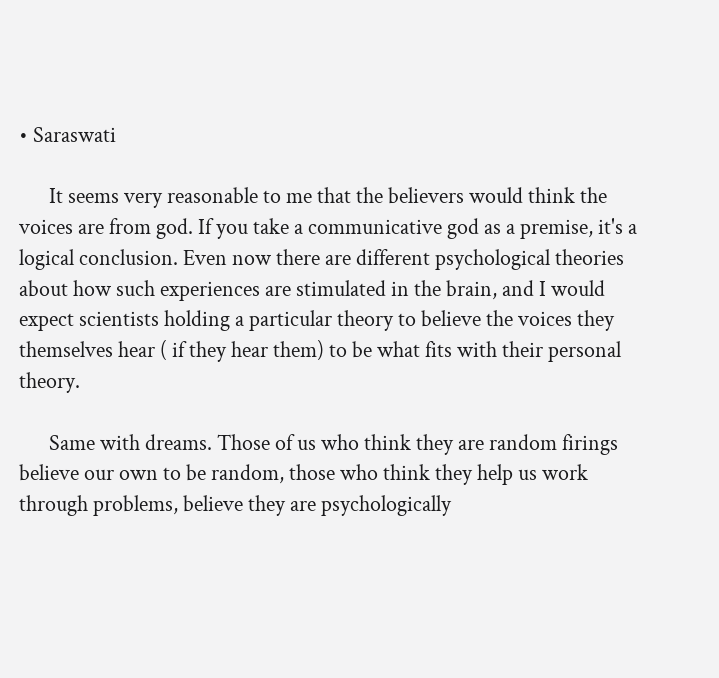• Saraswati

      It seems very reasonable to me that the believers would think the voices are from god. If you take a communicative god as a premise, it's a logical conclusion. Even now there are different psychological theories about how such experiences are stimulated in the brain, and I would expect scientists holding a particular theory to believe the voices they themselves hear ( if they hear them) to be what fits with their personal theory.

      Same with dreams. Those of us who think they are random firings believe our own to be random, those who think they help us work through problems, believe they are psychologically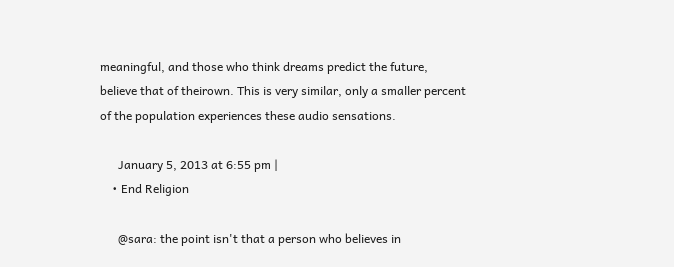meaningful, and those who think dreams predict the future, believe that of theirown. This is very similar, only a smaller percent of the population experiences these audio sensations.

      January 5, 2013 at 6:55 pm |
    • End Religion

      @sara: the point isn't that a person who believes in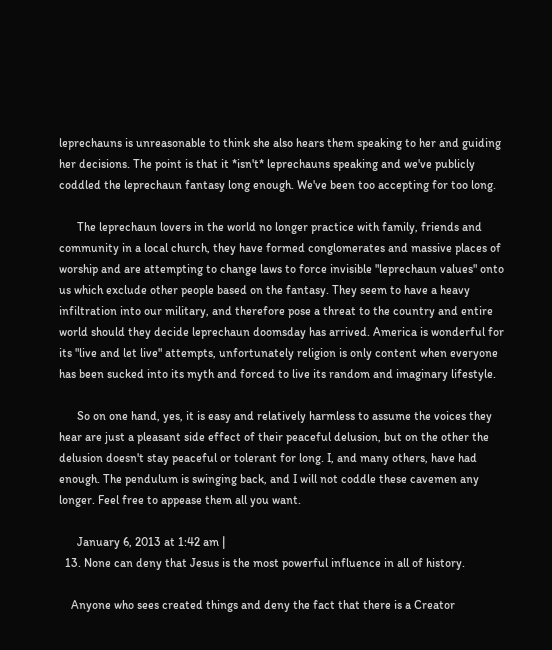leprechauns is unreasonable to think she also hears them speaking to her and guiding her decisions. The point is that it *isn't* leprechauns speaking and we've publicly coddled the leprechaun fantasy long enough. We've been too accepting for too long.

      The leprechaun lovers in the world no longer practice with family, friends and community in a local church, they have formed conglomerates and massive places of worship and are attempting to change laws to force invisible "leprechaun values" onto us which exclude other people based on the fantasy. They seem to have a heavy infiltration into our military, and therefore pose a threat to the country and entire world should they decide leprechaun doomsday has arrived. America is wonderful for its "live and let live" attempts, unfortunately religion is only content when everyone has been sucked into its myth and forced to live its random and imaginary lifestyle.

      So on one hand, yes, it is easy and relatively harmless to assume the voices they hear are just a pleasant side effect of their peaceful delusion, but on the other the delusion doesn't stay peaceful or tolerant for long. I, and many others, have had enough. The pendulum is swinging back, and I will not coddle these cavemen any longer. Feel free to appease them all you want.

      January 6, 2013 at 1:42 am |
  13. None can deny that Jesus is the most powerful influence in all of history.

    Anyone who sees created things and deny the fact that there is a Creator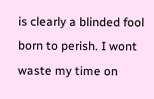is clearly a blinded fool born to perish. I wont waste my time on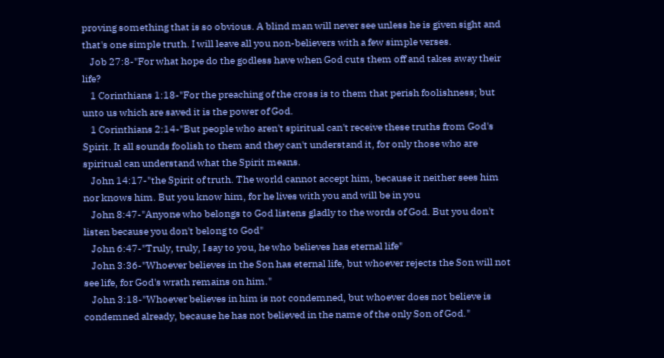proving something that is so obvious. A blind man will never see unless he is given sight and that's one simple truth. I will leave all you non-believers with a few simple verses.
    Job 27:8-"For what hope do the godless have when God cuts them off and takes away their life?
    1 Corinthians 1:18-"For the preaching of the cross is to them that perish foolishness; but unto us which are saved it is the power of God.
    1 Corinthians 2:14-"But people who aren't spiritual can't receive these truths from God's Spirit. It all sounds foolish to them and they can't understand it, for only those who are spiritual can understand what the Spirit means.
    John 14:17-"the Spirit of truth. The world cannot accept him, because it neither sees him nor knows him. But you know him, for he lives with you and will be in you
    John 8:47-"Anyone who belongs to God listens gladly to the words of God. But you don't listen because you don't belong to God"
    John 6:47-"Truly, truly, I say to you, he who believes has eternal life"
    John 3:36-"Whoever believes in the Son has eternal life, but whoever rejects the Son will not see life, for God's wrath remains on him."
    John 3:18-"Whoever believes in him is not condemned, but whoever does not believe is condemned already, because he has not believed in the name of the only Son of God."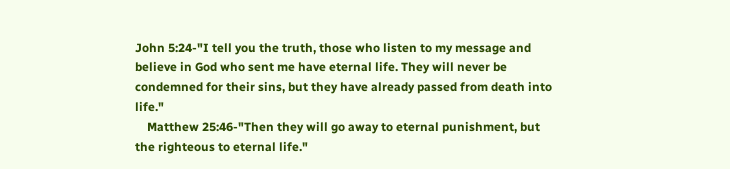John 5:24-"I tell you the truth, those who listen to my message and believe in God who sent me have eternal life. They will never be condemned for their sins, but they have already passed from death into life."
    Matthew 25:46-"Then they will go away to eternal punishment, but the righteous to eternal life."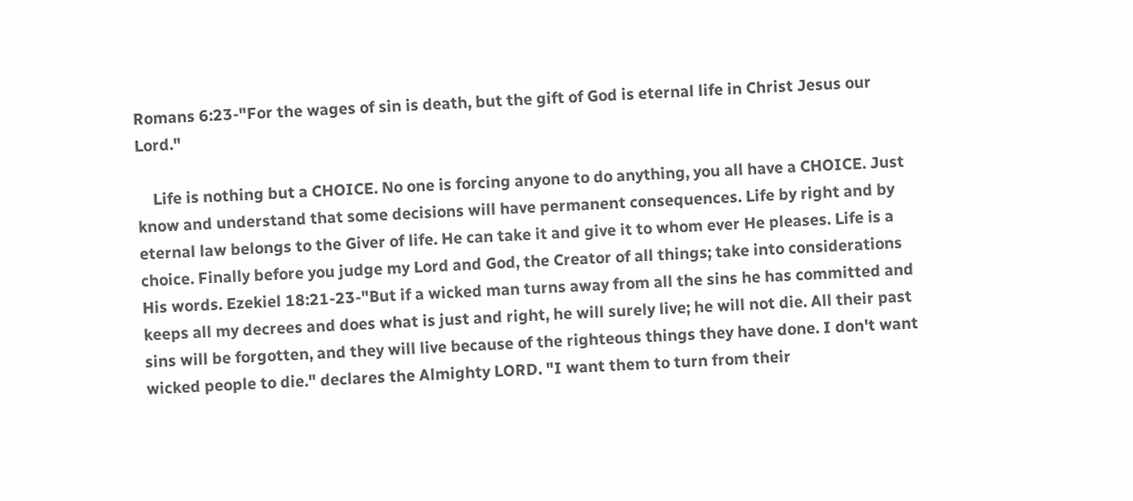Romans 6:23-"For the wages of sin is death, but the gift of God is eternal life in Christ Jesus our Lord."

    Life is nothing but a CHOICE. No one is forcing anyone to do anything, you all have a CHOICE. Just know and understand that some decisions will have permanent consequences. Life by right and by eternal law belongs to the Giver of life. He can take it and give it to whom ever He pleases. Life is a choice. Finally before you judge my Lord and God, the Creator of all things; take into considerations His words. Ezekiel 18:21-23-"But if a wicked man turns away from all the sins he has committed and keeps all my decrees and does what is just and right, he will surely live; he will not die. All their past sins will be forgotten, and they will live because of the righteous things they have done. I don't want wicked people to die." declares the Almighty LORD. "I want them to turn from their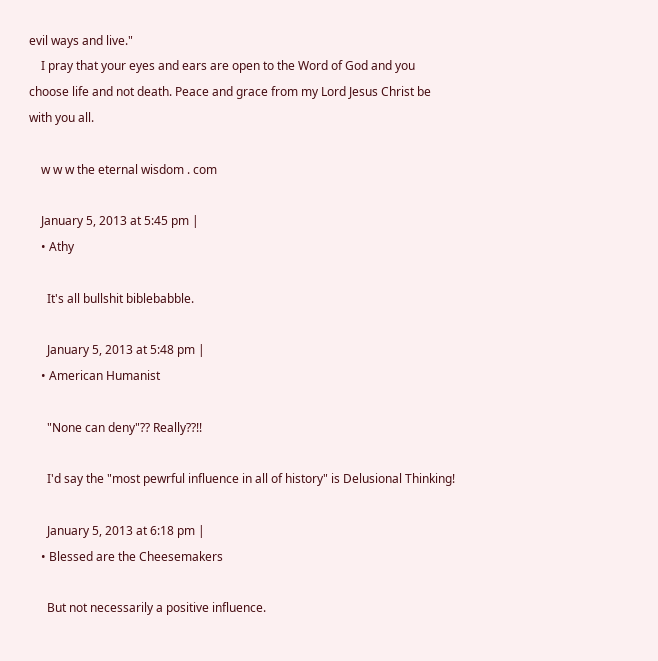evil ways and live."
    I pray that your eyes and ears are open to the Word of God and you choose life and not death. Peace and grace from my Lord Jesus Christ be with you all.

    w w w the eternal wisdom . com

    January 5, 2013 at 5:45 pm |
    • Athy

      It's all bullshit biblebabble.

      January 5, 2013 at 5:48 pm |
    • American Humanist

      "None can deny"?? Really??!!

      I'd say the "most pewrful influence in all of history" is Delusional Thinking!

      January 5, 2013 at 6:18 pm |
    • Blessed are the Cheesemakers

      But not necessarily a positive influence.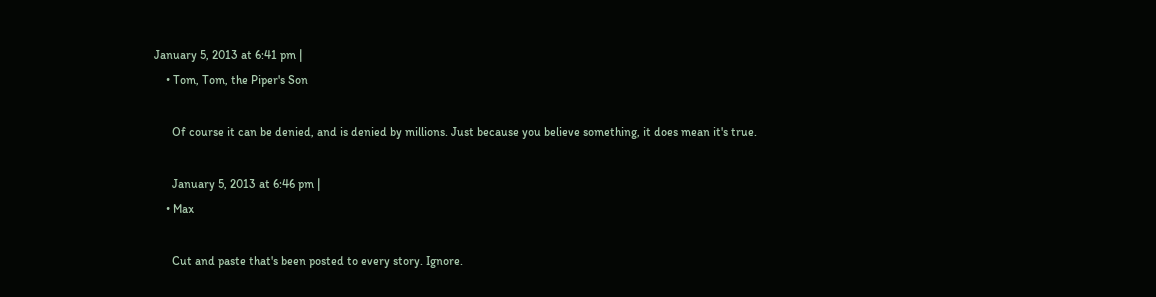January 5, 2013 at 6:41 pm |
    • Tom, Tom, the Piper's Son

      Of course it can be denied, and is denied by millions. Just because you believe something, it does mean it's true.

      January 5, 2013 at 6:46 pm |
    • Max

      Cut and paste that's been posted to every story. Ignore.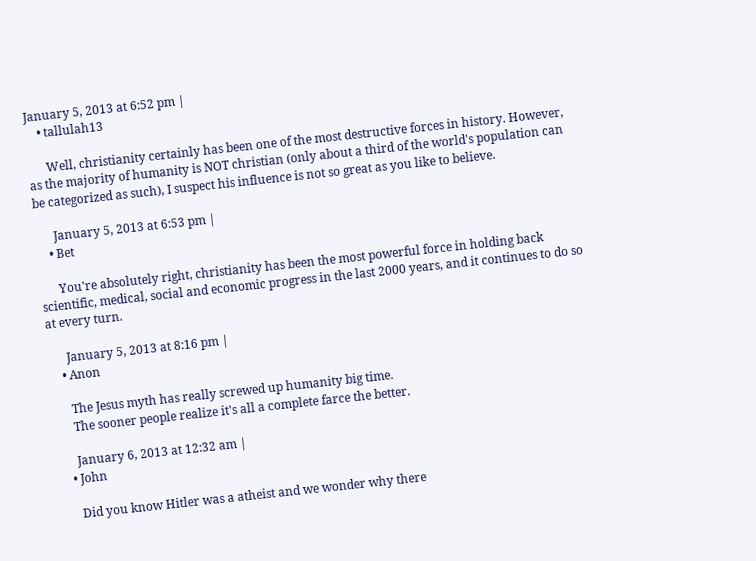January 5, 2013 at 6:52 pm |
    • tallulah13

      Well, christianity certainly has been one of the most destructive forces in history. However, as the majority of humanity is NOT christian (only about a third of the world's population can be categorized as such), I suspect his influence is not so great as you like to believe.

      January 5, 2013 at 6:53 pm |
    • Bet

      You're absolutely right, christianity has been the most powerful force in holding back scientific, medical, social and economic progress in the last 2000 years, and it continues to do so at every turn.

      January 5, 2013 at 8:16 pm |
    • Anon

      The Jesus myth has really screwed up humanity big time.
      The sooner people realize it's all a complete farce the better.

      January 6, 2013 at 12:32 am |
    • John

      Did you know Hitler was a atheist and we wonder why there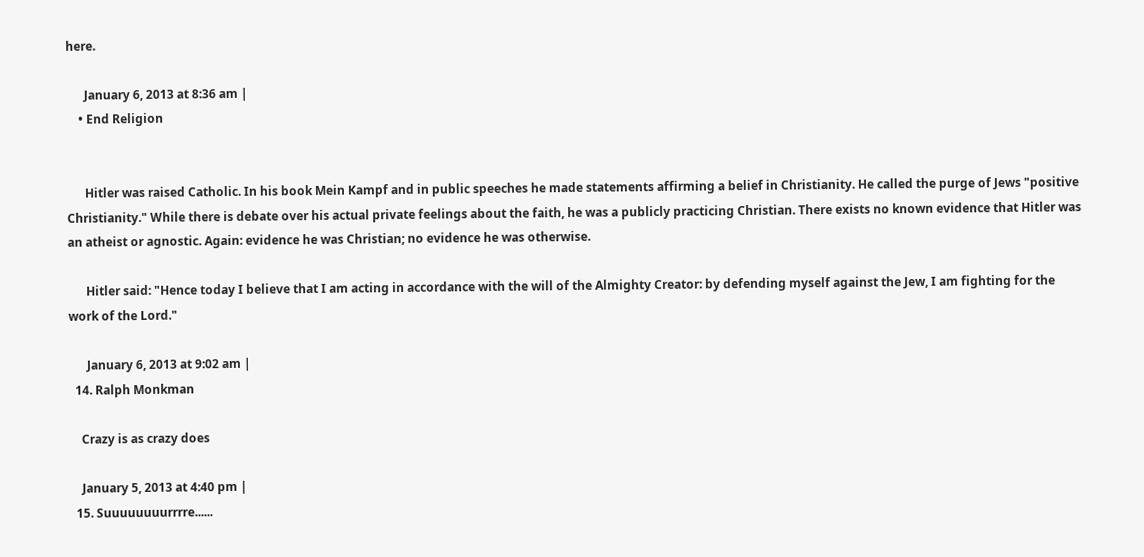here.

      January 6, 2013 at 8:36 am |
    • End Religion


      Hitler was raised Catholic. In his book Mein Kampf and in public speeches he made statements affirming a belief in Christianity. He called the purge of Jews "positive Christianity." While there is debate over his actual private feelings about the faith, he was a publicly practicing Christian. There exists no known evidence that Hitler was an atheist or agnostic. Again: evidence he was Christian; no evidence he was otherwise.

      Hitler said: "Hence today I believe that I am acting in accordance with the will of the Almighty Creator: by defending myself against the Jew, I am fighting for the work of the Lord."

      January 6, 2013 at 9:02 am |
  14. Ralph Monkman

    Crazy is as crazy does

    January 5, 2013 at 4:40 pm |
  15. Suuuuuuuurrrre......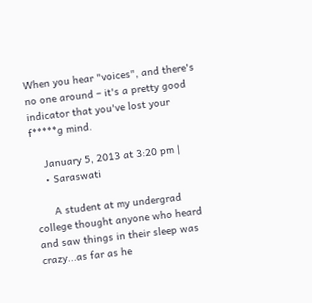When you hear "voices", and there's no one around – it's a pretty good indicator that you've lost your f*****g mind.

    January 5, 2013 at 3:20 pm |
    • Saraswati

      A student at my undergrad college thought anyone who heard and saw things in their sleep was crazy...as far as he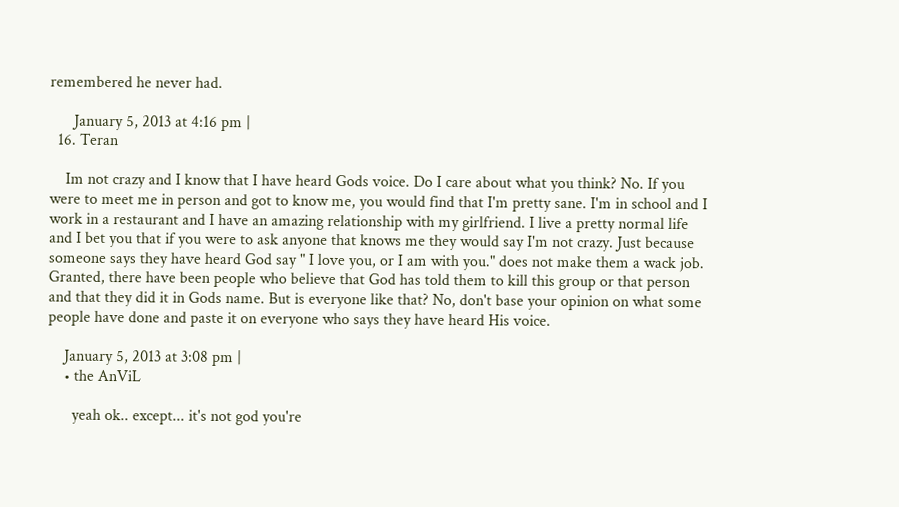remembered he never had.

      January 5, 2013 at 4:16 pm |
  16. Teran

    Im not crazy and I know that I have heard Gods voice. Do I care about what you think? No. If you were to meet me in person and got to know me, you would find that I'm pretty sane. I'm in school and I work in a restaurant and I have an amazing relationship with my girlfriend. I live a pretty normal life and I bet you that if you were to ask anyone that knows me they would say I'm not crazy. Just because someone says they have heard God say " I love you, or I am with you." does not make them a wack job. Granted, there have been people who believe that God has told them to kill this group or that person and that they did it in Gods name. But is everyone like that? No, don't base your opinion on what some people have done and paste it on everyone who says they have heard His voice.

    January 5, 2013 at 3:08 pm |
    • the AnViL

      yeah ok.. except... it's not god you're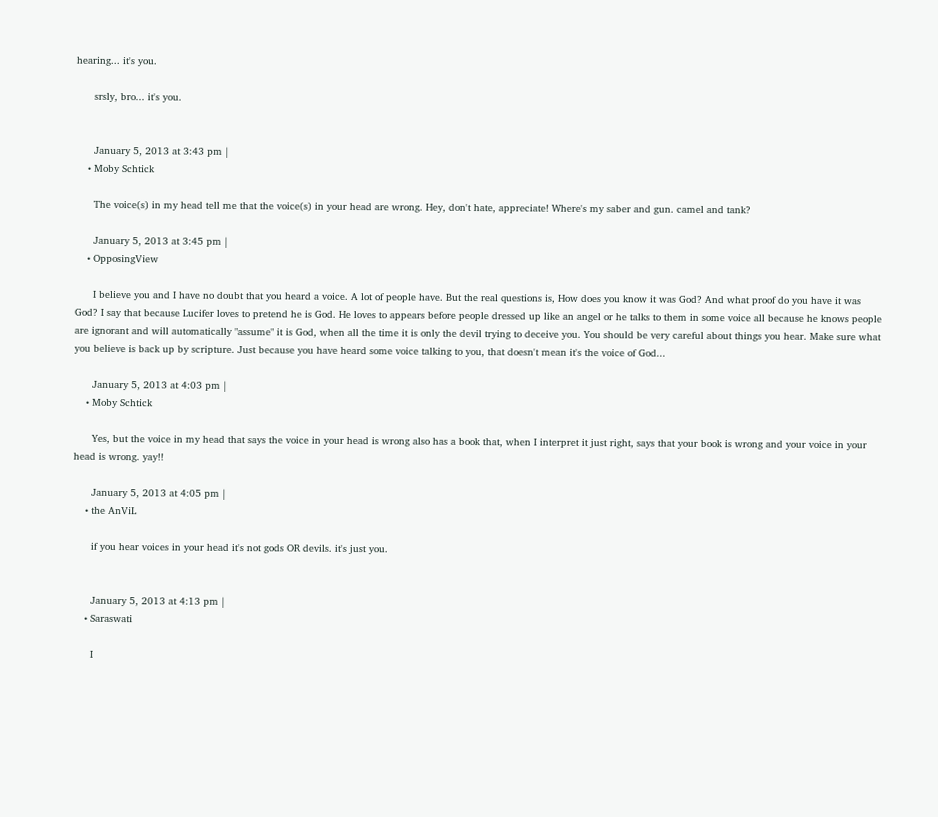hearing... it's you.

      srsly, bro... it's you.


      January 5, 2013 at 3:43 pm |
    • Moby Schtick

      The voice(s) in my head tell me that the voice(s) in your head are wrong. Hey, don't hate, appreciate! Where's my saber and gun. camel and tank?

      January 5, 2013 at 3:45 pm |
    • OpposingView

      I believe you and I have no doubt that you heard a voice. A lot of people have. But the real questions is, How does you know it was God? And what proof do you have it was God? I say that because Lucifer loves to pretend he is God. He loves to appears before people dressed up like an angel or he talks to them in some voice all because he knows people are ignorant and will automatically "assume" it is God, when all the time it is only the devil trying to deceive you. You should be very careful about things you hear. Make sure what you believe is back up by scripture. Just because you have heard some voice talking to you, that doesn't mean it's the voice of God...

      January 5, 2013 at 4:03 pm |
    • Moby Schtick

      Yes, but the voice in my head that says the voice in your head is wrong also has a book that, when I interpret it just right, says that your book is wrong and your voice in your head is wrong. yay!!

      January 5, 2013 at 4:05 pm |
    • the AnViL

      if you hear voices in your head it's not gods OR devils. it's just you.


      January 5, 2013 at 4:13 pm |
    • Saraswati

      I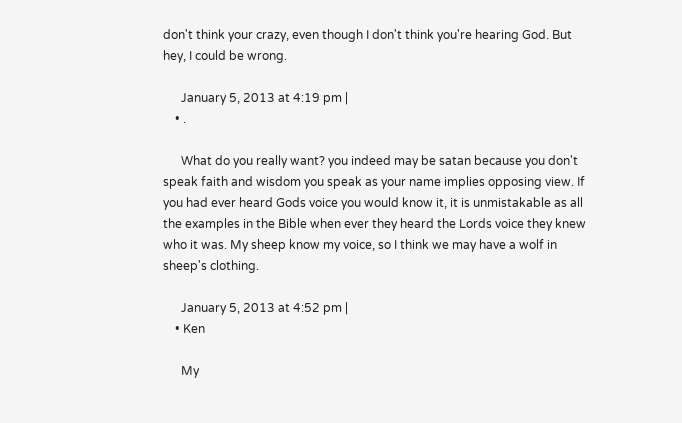don't think your crazy, even though I don't think you're hearing God. But hey, I could be wrong.

      January 5, 2013 at 4:19 pm |
    • .

      What do you really want? you indeed may be satan because you don't speak faith and wisdom you speak as your name implies opposing view. If you had ever heard Gods voice you would know it, it is unmistakable as all the examples in the Bible when ever they heard the Lords voice they knew who it was. My sheep know my voice, so I think we may have a wolf in sheep's clothing.

      January 5, 2013 at 4:52 pm |
    • Ken

      My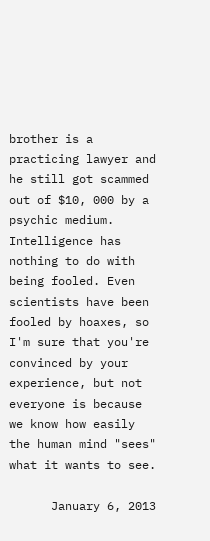brother is a practicing lawyer and he still got scammed out of $10, 000 by a psychic medium. Intelligence has nothing to do with being fooled. Even scientists have been fooled by hoaxes, so I'm sure that you're convinced by your experience, but not everyone is because we know how easily the human mind "sees" what it wants to see.

      January 6, 2013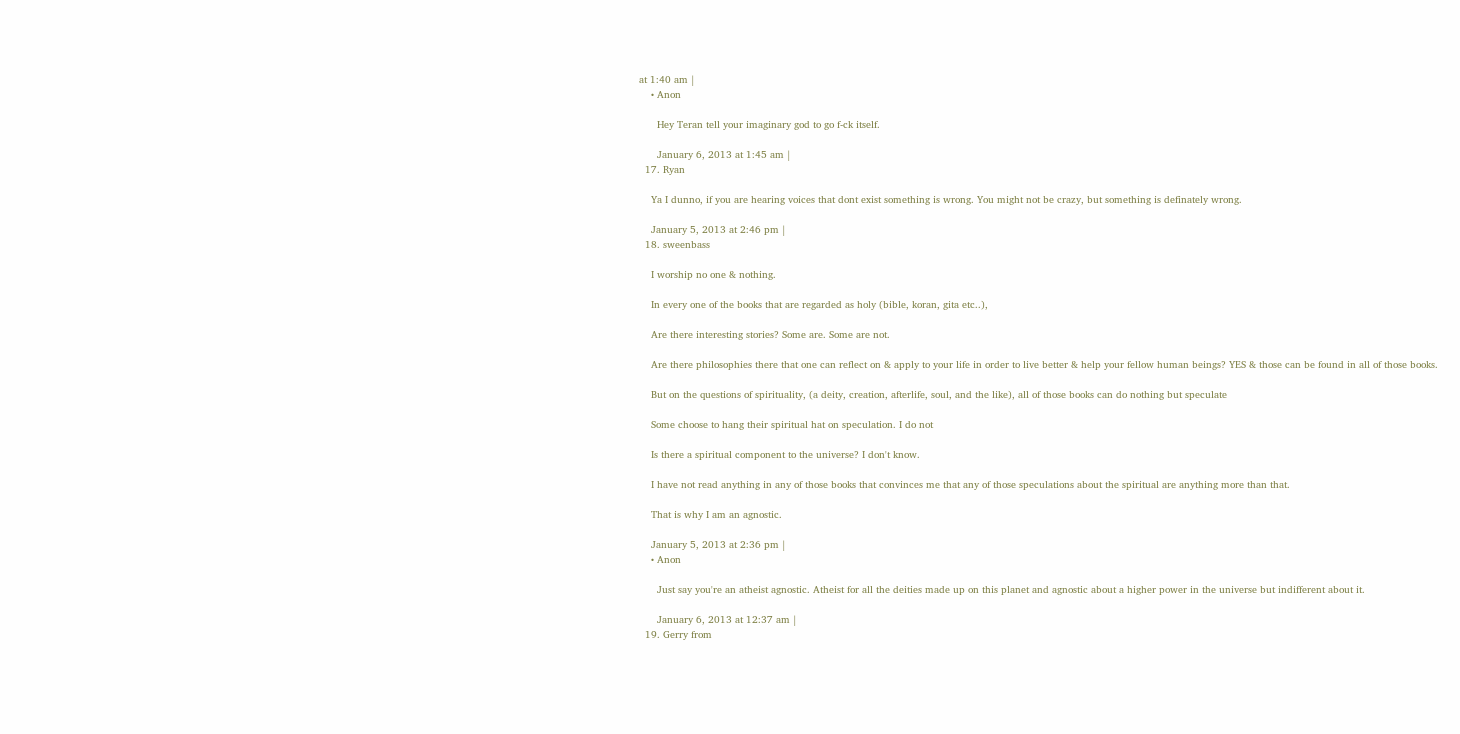at 1:40 am |
    • Anon

      Hey Teran tell your imaginary god to go f-ck itself.

      January 6, 2013 at 1:45 am |
  17. Ryan

    Ya I dunno, if you are hearing voices that dont exist something is wrong. You might not be crazy, but something is definately wrong.

    January 5, 2013 at 2:46 pm |
  18. sweenbass

    I worship no one & nothing.

    In every one of the books that are regarded as holy (bible, koran, gita etc..),

    Are there interesting stories? Some are. Some are not.

    Are there philosophies there that one can reflect on & apply to your life in order to live better & help your fellow human beings? YES & those can be found in all of those books.

    But on the questions of spirituality, (a deity, creation, afterlife, soul, and the like), all of those books can do nothing but speculate

    Some choose to hang their spiritual hat on speculation. I do not

    Is there a spiritual component to the universe? I don't know.

    I have not read anything in any of those books that convinces me that any of those speculations about the spiritual are anything more than that.

    That is why I am an agnostic.

    January 5, 2013 at 2:36 pm |
    • Anon

      Just say you're an atheist agnostic. Atheist for all the deities made up on this planet and agnostic about a higher power in the universe but indifferent about it.

      January 6, 2013 at 12:37 am |
  19. Gerry from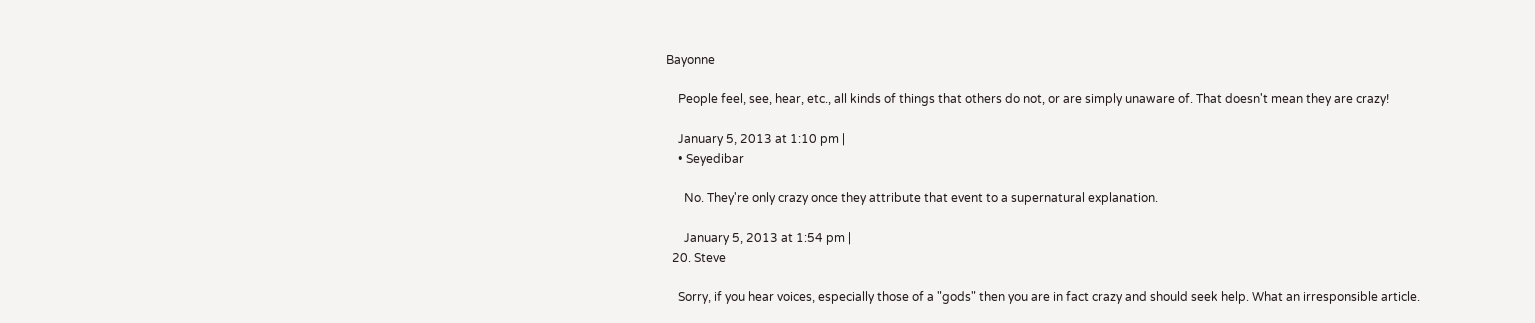Bayonne

    People feel, see, hear, etc., all kinds of things that others do not, or are simply unaware of. That doesn't mean they are crazy!

    January 5, 2013 at 1:10 pm |
    • Seyedibar

      No. They're only crazy once they attribute that event to a supernatural explanation.

      January 5, 2013 at 1:54 pm |
  20. Steve

    Sorry, if you hear voices, especially those of a "gods" then you are in fact crazy and should seek help. What an irresponsible article.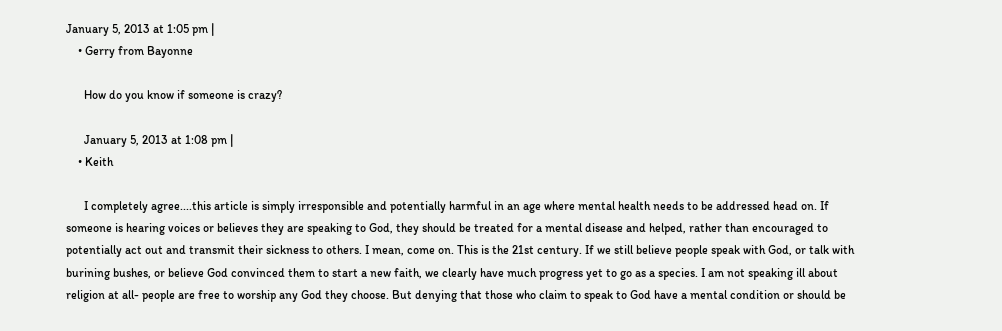January 5, 2013 at 1:05 pm |
    • Gerry from Bayonne

      How do you know if someone is crazy?

      January 5, 2013 at 1:08 pm |
    • Keith

      I completely agree....this article is simply irresponsible and potentially harmful in an age where mental health needs to be addressed head on. If someone is hearing voices or believes they are speaking to God, they should be treated for a mental disease and helped, rather than encouraged to potentially act out and transmit their sickness to others. I mean, come on. This is the 21st century. If we still believe people speak with God, or talk with burining bushes, or believe God convinced them to start a new faith, we clearly have much progress yet to go as a species. I am not speaking ill about religion at all- people are free to worship any God they choose. But denying that those who claim to speak to God have a mental condition or should be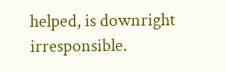helped, is downright irresponsible.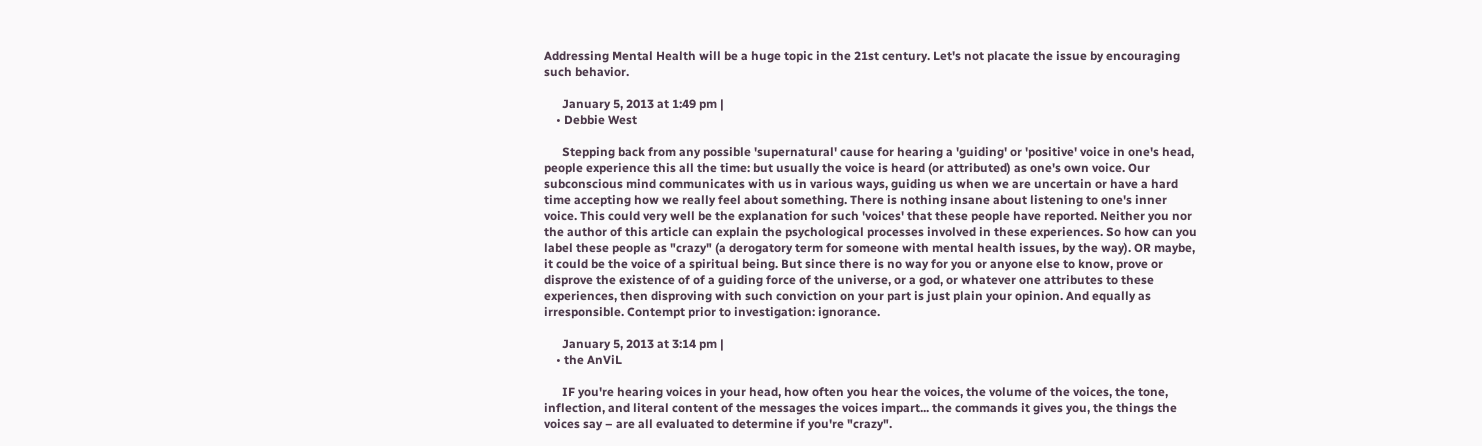Addressing Mental Health will be a huge topic in the 21st century. Let's not placate the issue by encouraging such behavior.

      January 5, 2013 at 1:49 pm |
    • Debbie West

      Stepping back from any possible 'supernatural' cause for hearing a 'guiding' or 'positive' voice in one's head, people experience this all the time: but usually the voice is heard (or attributed) as one's own voice. Our subconscious mind communicates with us in various ways, guiding us when we are uncertain or have a hard time accepting how we really feel about something. There is nothing insane about listening to one's inner voice. This could very well be the explanation for such 'voices' that these people have reported. Neither you nor the author of this article can explain the psychological processes involved in these experiences. So how can you label these people as "crazy" (a derogatory term for someone with mental health issues, by the way). OR maybe, it could be the voice of a spiritual being. But since there is no way for you or anyone else to know, prove or disprove the existence of of a guiding force of the universe, or a god, or whatever one attributes to these experiences, then disproving with such conviction on your part is just plain your opinion. And equally as irresponsible. Contempt prior to investigation: ignorance.

      January 5, 2013 at 3:14 pm |
    • the AnViL

      IF you're hearing voices in your head, how often you hear the voices, the volume of the voices, the tone, inflection, and literal content of the messages the voices impart... the commands it gives you, the things the voices say – are all evaluated to determine if you're "crazy".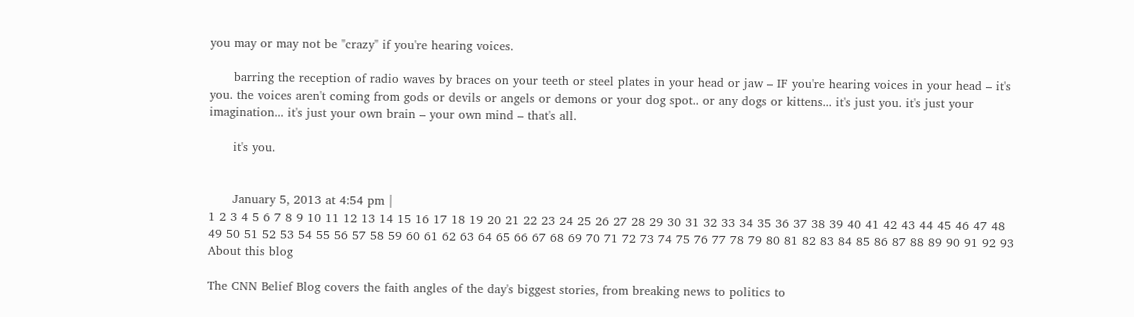you may or may not be "crazy" if you're hearing voices.

      barring the reception of radio waves by braces on your teeth or steel plates in your head or jaw – IF you're hearing voices in your head – it's you. the voices aren't coming from gods or devils or angels or demons or your dog spot.. or any dogs or kittens... it's just you. it's just your imagination... it's just your own brain – your own mind – that's all.

      it's you.


      January 5, 2013 at 4:54 pm |
1 2 3 4 5 6 7 8 9 10 11 12 13 14 15 16 17 18 19 20 21 22 23 24 25 26 27 28 29 30 31 32 33 34 35 36 37 38 39 40 41 42 43 44 45 46 47 48 49 50 51 52 53 54 55 56 57 58 59 60 61 62 63 64 65 66 67 68 69 70 71 72 73 74 75 76 77 78 79 80 81 82 83 84 85 86 87 88 89 90 91 92 93
About this blog

The CNN Belief Blog covers the faith angles of the day's biggest stories, from breaking news to politics to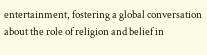entertainment, fostering a global conversation about the role of religion and belief in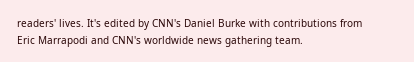readers' lives. It's edited by CNN's Daniel Burke with contributions from Eric Marrapodi and CNN's worldwide news gathering team.